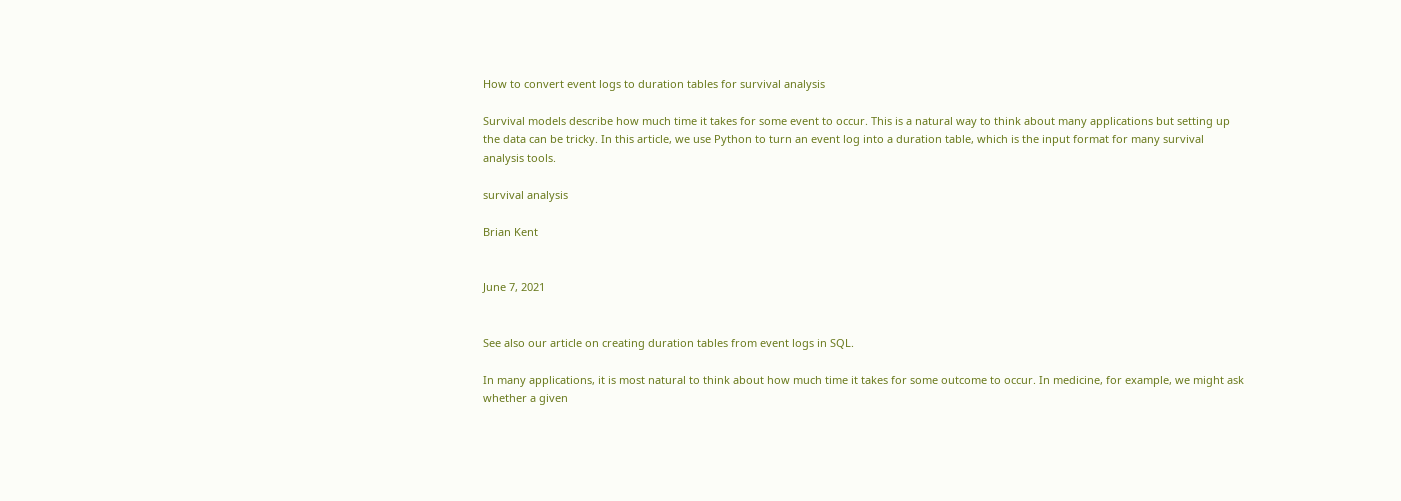How to convert event logs to duration tables for survival analysis

Survival models describe how much time it takes for some event to occur. This is a natural way to think about many applications but setting up the data can be tricky. In this article, we use Python to turn an event log into a duration table, which is the input format for many survival analysis tools.

survival analysis

Brian Kent


June 7, 2021


See also our article on creating duration tables from event logs in SQL.

In many applications, it is most natural to think about how much time it takes for some outcome to occur. In medicine, for example, we might ask whether a given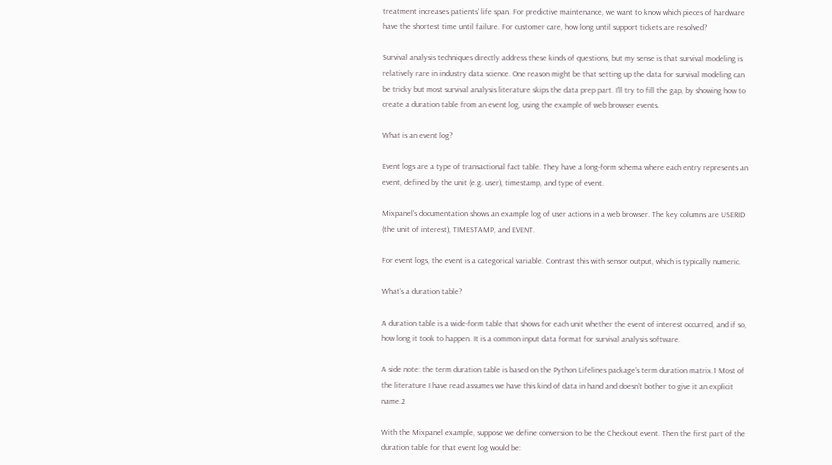treatment increases patients’ life span. For predictive maintenance, we want to know which pieces of hardware have the shortest time until failure. For customer care, how long until support tickets are resolved?

Survival analysis techniques directly address these kinds of questions, but my sense is that survival modeling is relatively rare in industry data science. One reason might be that setting up the data for survival modeling can be tricky but most survival analysis literature skips the data prep part. I’ll try to fill the gap, by showing how to create a duration table from an event log, using the example of web browser events.

What is an event log?

Event logs are a type of transactional fact table. They have a long-form schema where each entry represents an event, defined by the unit (e.g. user), timestamp, and type of event.

Mixpanel’s documentation shows an example log of user actions in a web browser. The key columns are USERID (the unit of interest), TIMESTAMP, and EVENT.

For event logs, the event is a categorical variable. Contrast this with sensor output, which is typically numeric.

What’s a duration table?

A duration table is a wide-form table that shows for each unit whether the event of interest occurred, and if so, how long it took to happen. It is a common input data format for survival analysis software.

A side note: the term duration table is based on the Python Lifelines package’s term duration matrix.1 Most of the literature I have read assumes we have this kind of data in hand and doesn’t bother to give it an explicit name.2

With the Mixpanel example, suppose we define conversion to be the Checkout event. Then the first part of the duration table for that event log would be: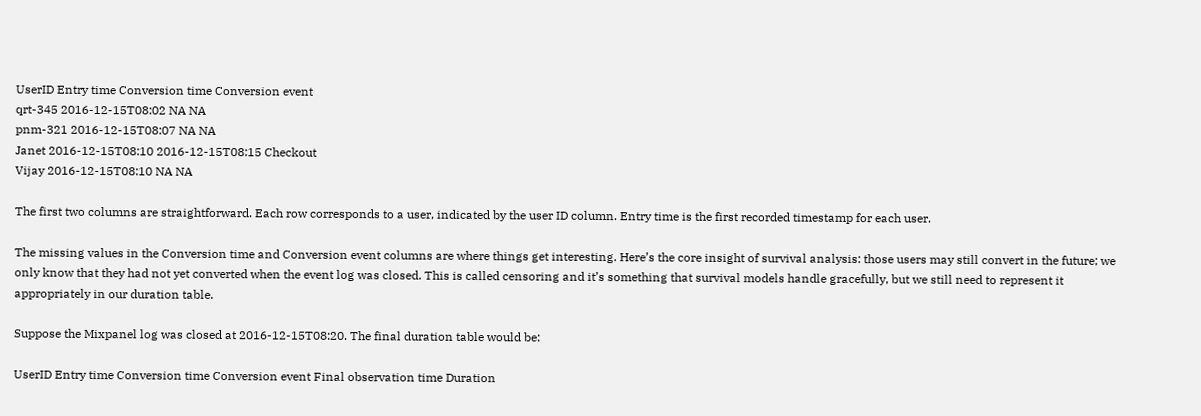UserID Entry time Conversion time Conversion event
qrt-345 2016-12-15T08:02 NA NA
pnm-321 2016-12-15T08:07 NA NA
Janet 2016-12-15T08:10 2016-12-15T08:15 Checkout
Vijay 2016-12-15T08:10 NA NA

The first two columns are straightforward. Each row corresponds to a user, indicated by the user ID column. Entry time is the first recorded timestamp for each user.

The missing values in the Conversion time and Conversion event columns are where things get interesting. Here’s the core insight of survival analysis: those users may still convert in the future; we only know that they had not yet converted when the event log was closed. This is called censoring and it’s something that survival models handle gracefully, but we still need to represent it appropriately in our duration table.

Suppose the Mixpanel log was closed at 2016-12-15T08:20. The final duration table would be:

UserID Entry time Conversion time Conversion event Final observation time Duration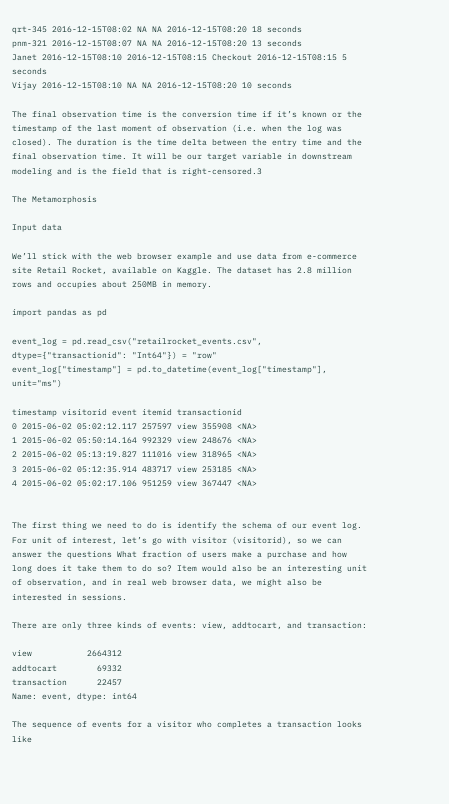qrt-345 2016-12-15T08:02 NA NA 2016-12-15T08:20 18 seconds
pnm-321 2016-12-15T08:07 NA NA 2016-12-15T08:20 13 seconds
Janet 2016-12-15T08:10 2016-12-15T08:15 Checkout 2016-12-15T08:15 5 seconds
Vijay 2016-12-15T08:10 NA NA 2016-12-15T08:20 10 seconds

The final observation time is the conversion time if it’s known or the timestamp of the last moment of observation (i.e. when the log was closed). The duration is the time delta between the entry time and the final observation time. It will be our target variable in downstream modeling and is the field that is right-censored.3

The Metamorphosis

Input data

We’ll stick with the web browser example and use data from e-commerce site Retail Rocket, available on Kaggle. The dataset has 2.8 million rows and occupies about 250MB in memory.

import pandas as pd

event_log = pd.read_csv("retailrocket_events.csv", dtype={"transactionid": "Int64"}) = "row"
event_log["timestamp"] = pd.to_datetime(event_log["timestamp"], unit="ms")

timestamp visitorid event itemid transactionid
0 2015-06-02 05:02:12.117 257597 view 355908 <NA>
1 2015-06-02 05:50:14.164 992329 view 248676 <NA>
2 2015-06-02 05:13:19.827 111016 view 318965 <NA>
3 2015-06-02 05:12:35.914 483717 view 253185 <NA>
4 2015-06-02 05:02:17.106 951259 view 367447 <NA>


The first thing we need to do is identify the schema of our event log. For unit of interest, let’s go with visitor (visitorid), so we can answer the questions What fraction of users make a purchase and how long does it take them to do so? Item would also be an interesting unit of observation, and in real web browser data, we might also be interested in sessions.

There are only three kinds of events: view, addtocart, and transaction:

view           2664312
addtocart        69332
transaction      22457
Name: event, dtype: int64

The sequence of events for a visitor who completes a transaction looks like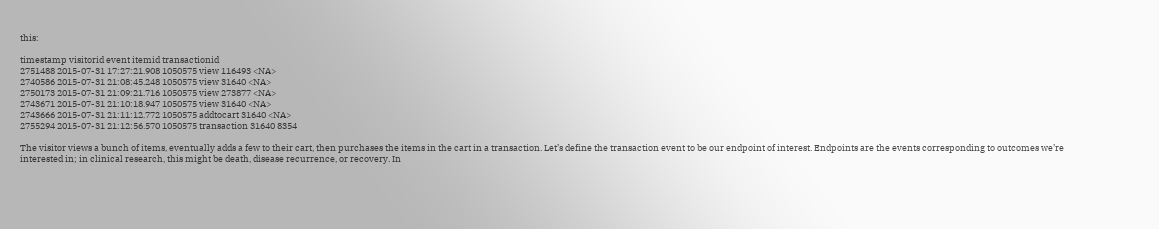this:

timestamp visitorid event itemid transactionid
2751488 2015-07-31 17:27:21.908 1050575 view 116493 <NA>
2740586 2015-07-31 21:08:45.248 1050575 view 31640 <NA>
2750173 2015-07-31 21:09:21.716 1050575 view 273877 <NA>
2743671 2015-07-31 21:10:18.947 1050575 view 31640 <NA>
2743666 2015-07-31 21:11:12.772 1050575 addtocart 31640 <NA>
2755294 2015-07-31 21:12:56.570 1050575 transaction 31640 8354

The visitor views a bunch of items, eventually adds a few to their cart, then purchases the items in the cart in a transaction. Let’s define the transaction event to be our endpoint of interest. Endpoints are the events corresponding to outcomes we’re interested in; in clinical research, this might be death, disease recurrence, or recovery. In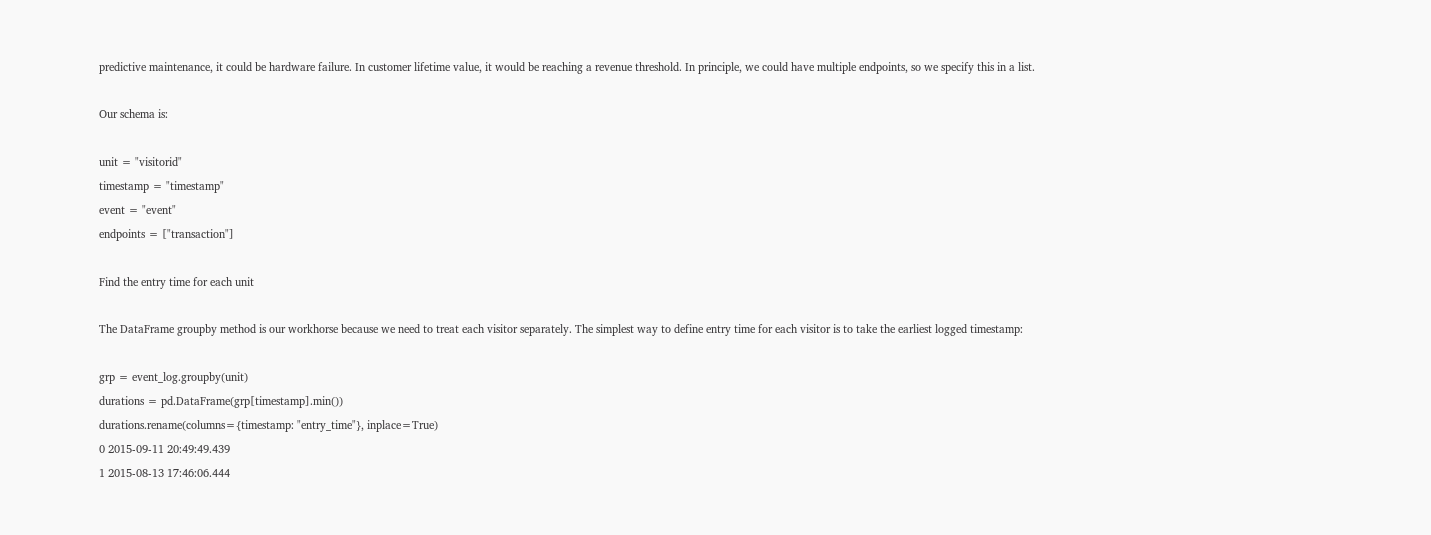predictive maintenance, it could be hardware failure. In customer lifetime value, it would be reaching a revenue threshold. In principle, we could have multiple endpoints, so we specify this in a list.

Our schema is:

unit = "visitorid"
timestamp = "timestamp"
event = "event"
endpoints = ["transaction"]

Find the entry time for each unit

The DataFrame groupby method is our workhorse because we need to treat each visitor separately. The simplest way to define entry time for each visitor is to take the earliest logged timestamp:

grp = event_log.groupby(unit)
durations = pd.DataFrame(grp[timestamp].min())
durations.rename(columns={timestamp: "entry_time"}, inplace=True)
0 2015-09-11 20:49:49.439
1 2015-08-13 17:46:06.444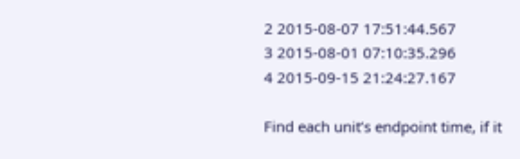2 2015-08-07 17:51:44.567
3 2015-08-01 07:10:35.296
4 2015-09-15 21:24:27.167

Find each unit’s endpoint time, if it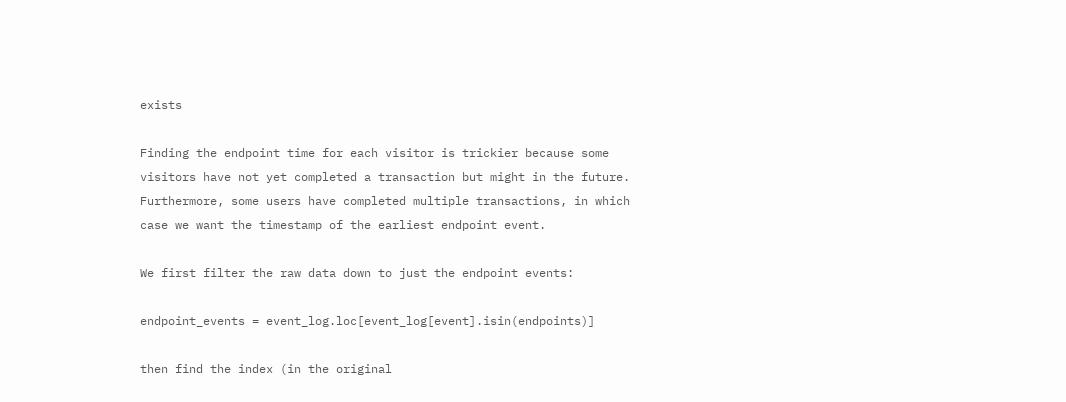exists

Finding the endpoint time for each visitor is trickier because some visitors have not yet completed a transaction but might in the future. Furthermore, some users have completed multiple transactions, in which case we want the timestamp of the earliest endpoint event.

We first filter the raw data down to just the endpoint events:

endpoint_events = event_log.loc[event_log[event].isin(endpoints)]

then find the index (in the original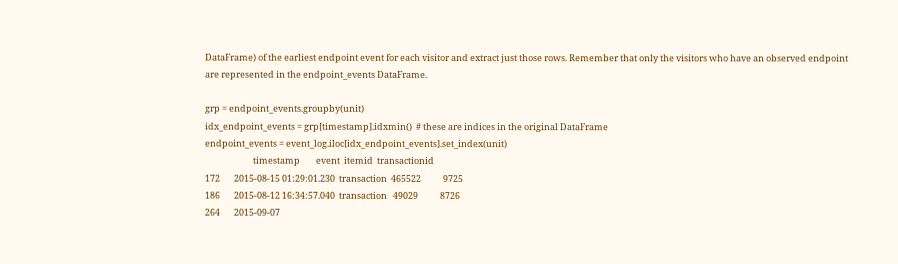DataFrame) of the earliest endpoint event for each visitor and extract just those rows. Remember that only the visitors who have an observed endpoint are represented in the endpoint_events DataFrame.

grp = endpoint_events.groupby(unit)
idx_endpoint_events = grp[timestamp].idxmin()  # these are indices in the original DataFrame
endpoint_events = event_log.iloc[idx_endpoint_events].set_index(unit)
                        timestamp        event  itemid  transactionid
172       2015-08-15 01:29:01.230  transaction  465522           9725
186       2015-08-12 16:34:57.040  transaction   49029           8726
264       2015-09-07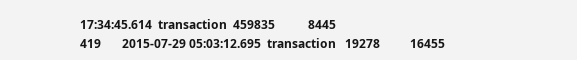17:34:45.614  transaction  459835           8445
419       2015-07-29 05:03:12.695  transaction   19278          16455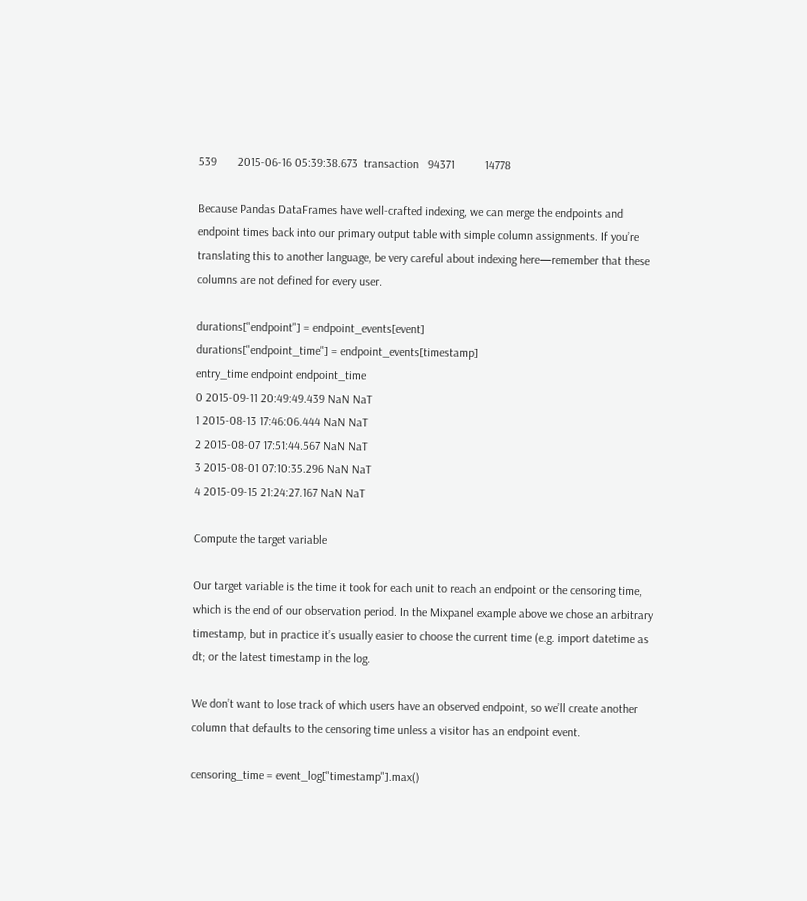539       2015-06-16 05:39:38.673  transaction   94371          14778

Because Pandas DataFrames have well-crafted indexing, we can merge the endpoints and endpoint times back into our primary output table with simple column assignments. If you’re translating this to another language, be very careful about indexing here—remember that these columns are not defined for every user.

durations["endpoint"] = endpoint_events[event]
durations["endpoint_time"] = endpoint_events[timestamp]
entry_time endpoint endpoint_time
0 2015-09-11 20:49:49.439 NaN NaT
1 2015-08-13 17:46:06.444 NaN NaT
2 2015-08-07 17:51:44.567 NaN NaT
3 2015-08-01 07:10:35.296 NaN NaT
4 2015-09-15 21:24:27.167 NaN NaT

Compute the target variable

Our target variable is the time it took for each unit to reach an endpoint or the censoring time, which is the end of our observation period. In the Mixpanel example above we chose an arbitrary timestamp, but in practice it’s usually easier to choose the current time (e.g. import datetime as dt; or the latest timestamp in the log.

We don’t want to lose track of which users have an observed endpoint, so we’ll create another column that defaults to the censoring time unless a visitor has an endpoint event.

censoring_time = event_log["timestamp"].max()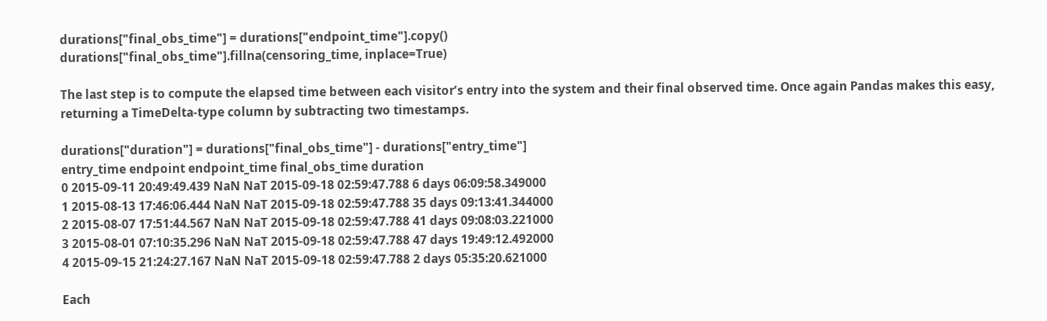durations["final_obs_time"] = durations["endpoint_time"].copy()
durations["final_obs_time"].fillna(censoring_time, inplace=True)

The last step is to compute the elapsed time between each visitor’s entry into the system and their final observed time. Once again Pandas makes this easy, returning a TimeDelta-type column by subtracting two timestamps.

durations["duration"] = durations["final_obs_time"] - durations["entry_time"]
entry_time endpoint endpoint_time final_obs_time duration
0 2015-09-11 20:49:49.439 NaN NaT 2015-09-18 02:59:47.788 6 days 06:09:58.349000
1 2015-08-13 17:46:06.444 NaN NaT 2015-09-18 02:59:47.788 35 days 09:13:41.344000
2 2015-08-07 17:51:44.567 NaN NaT 2015-09-18 02:59:47.788 41 days 09:08:03.221000
3 2015-08-01 07:10:35.296 NaN NaT 2015-09-18 02:59:47.788 47 days 19:49:12.492000
4 2015-09-15 21:24:27.167 NaN NaT 2015-09-18 02:59:47.788 2 days 05:35:20.621000

Each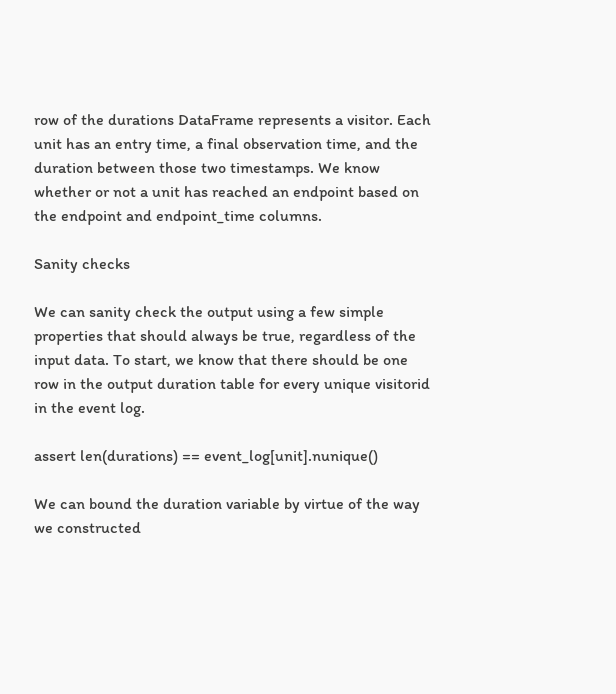row of the durations DataFrame represents a visitor. Each unit has an entry time, a final observation time, and the duration between those two timestamps. We know whether or not a unit has reached an endpoint based on the endpoint and endpoint_time columns.

Sanity checks

We can sanity check the output using a few simple properties that should always be true, regardless of the input data. To start, we know that there should be one row in the output duration table for every unique visitorid in the event log.

assert len(durations) == event_log[unit].nunique()

We can bound the duration variable by virtue of the way we constructed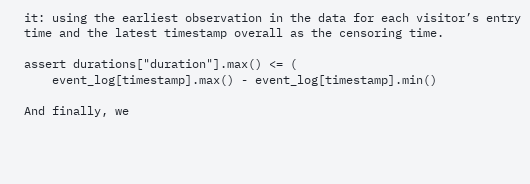it: using the earliest observation in the data for each visitor’s entry time and the latest timestamp overall as the censoring time.

assert durations["duration"].max() <= (
    event_log[timestamp].max() - event_log[timestamp].min()

And finally, we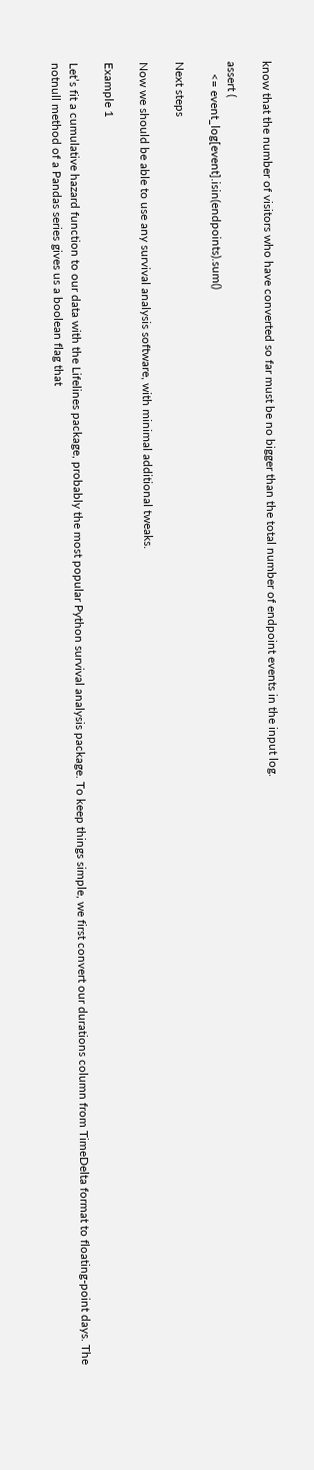know that the number of visitors who have converted so far must be no bigger than the total number of endpoint events in the input log.

assert (
    <= event_log[event].isin(endpoints).sum()

Next steps

Now we should be able to use any survival analysis software, with minimal additional tweaks.

Example 1

Let’s fit a cumulative hazard function to our data with the Lifelines package, probably the most popular Python survival analysis package. To keep things simple, we first convert our durations column from TimeDelta format to floating-point days. The notnull method of a Pandas series gives us a boolean flag that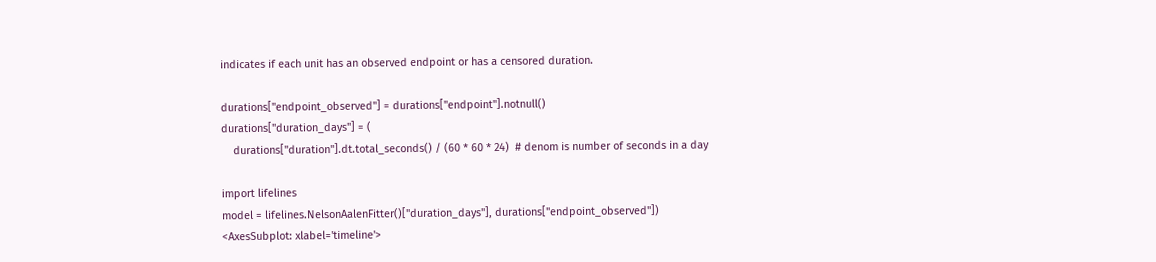indicates if each unit has an observed endpoint or has a censored duration.

durations["endpoint_observed"] = durations["endpoint"].notnull()
durations["duration_days"] = (
    durations["duration"].dt.total_seconds() / (60 * 60 * 24)  # denom is number of seconds in a day

import lifelines
model = lifelines.NelsonAalenFitter()["duration_days"], durations["endpoint_observed"])
<AxesSubplot: xlabel='timeline'>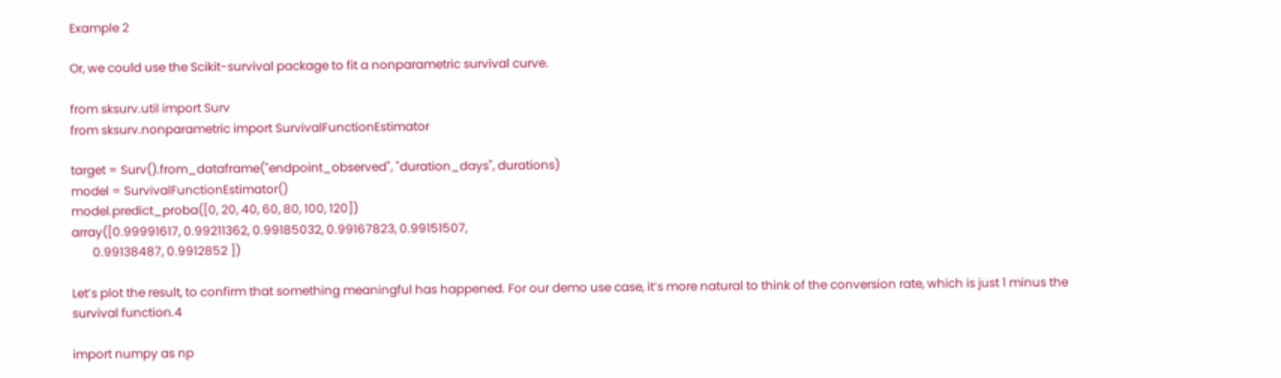Example 2

Or, we could use the Scikit-survival package to fit a nonparametric survival curve.

from sksurv.util import Surv
from sksurv.nonparametric import SurvivalFunctionEstimator

target = Surv().from_dataframe("endpoint_observed", "duration_days", durations)
model = SurvivalFunctionEstimator()
model.predict_proba([0, 20, 40, 60, 80, 100, 120])
array([0.99991617, 0.99211362, 0.99185032, 0.99167823, 0.99151507,
       0.99138487, 0.9912852 ])

Let’s plot the result, to confirm that something meaningful has happened. For our demo use case, it’s more natural to think of the conversion rate, which is just 1 minus the survival function.4

import numpy as np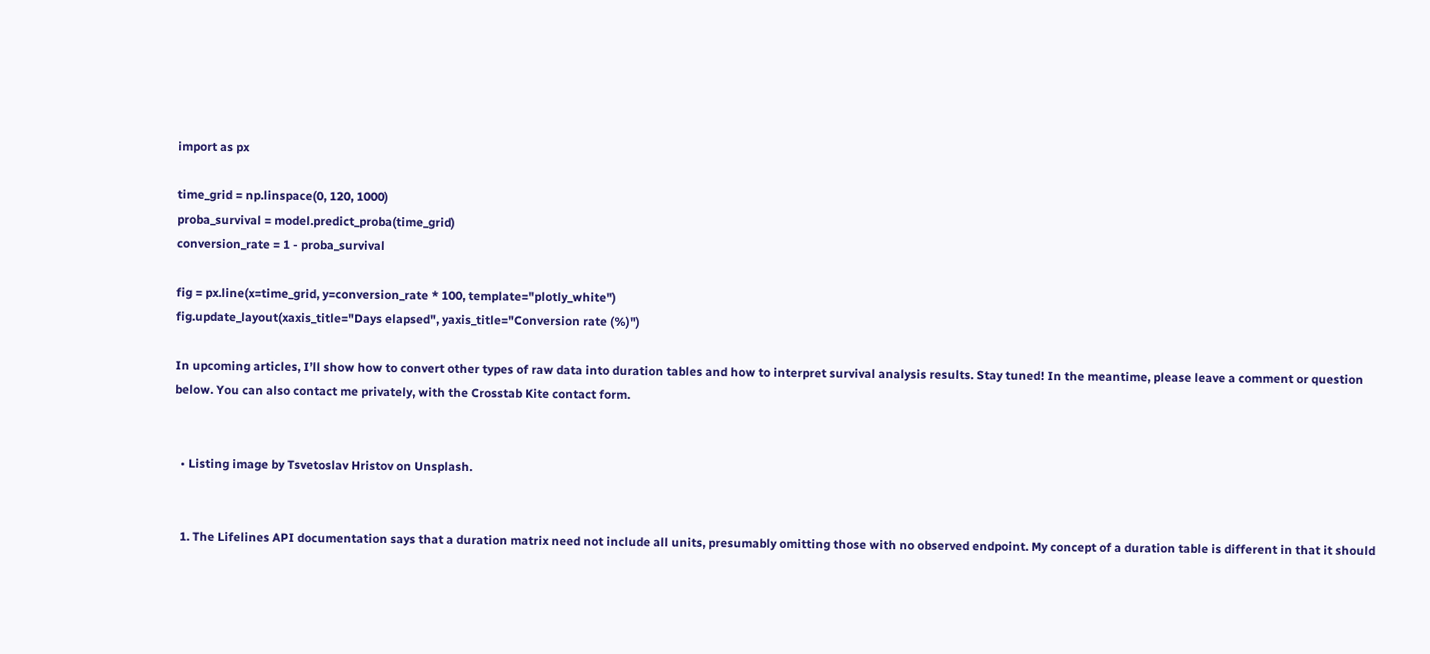import as px

time_grid = np.linspace(0, 120, 1000)
proba_survival = model.predict_proba(time_grid)
conversion_rate = 1 - proba_survival

fig = px.line(x=time_grid, y=conversion_rate * 100, template="plotly_white")
fig.update_layout(xaxis_title="Days elapsed", yaxis_title="Conversion rate (%)")

In upcoming articles, I’ll show how to convert other types of raw data into duration tables and how to interpret survival analysis results. Stay tuned! In the meantime, please leave a comment or question below. You can also contact me privately, with the Crosstab Kite contact form.


  • Listing image by Tsvetoslav Hristov on Unsplash.


  1. The Lifelines API documentation says that a duration matrix need not include all units, presumably omitting those with no observed endpoint. My concept of a duration table is different in that it should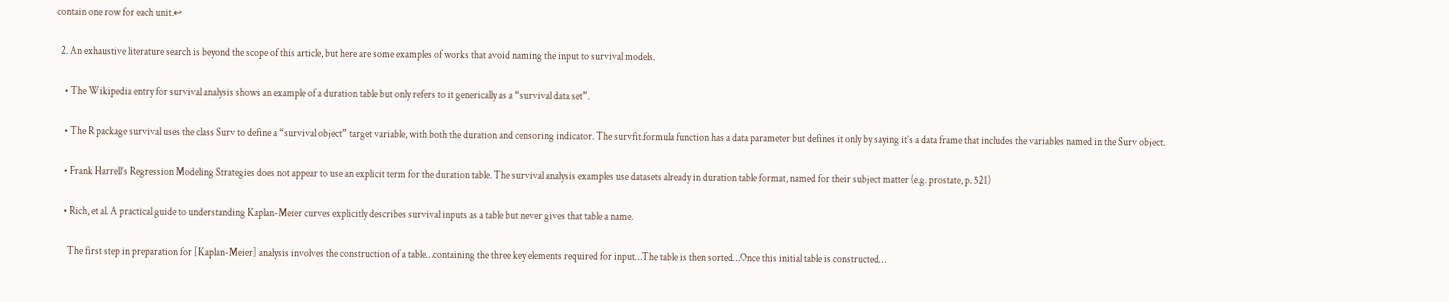contain one row for each unit.↩

  2. An exhaustive literature search is beyond the scope of this article, but here are some examples of works that avoid naming the input to survival models.

    • The Wikipedia entry for survival analysis shows an example of a duration table but only refers to it generically as a “survival data set”.

    • The R package survival uses the class Surv to define a “survival object” target variable, with both the duration and censoring indicator. The survfit.formula function has a data parameter but defines it only by saying it’s a data frame that includes the variables named in the Surv object.

    • Frank Harrell’s Regression Modeling Strategies does not appear to use an explicit term for the duration table. The survival analysis examples use datasets already in duration table format, named for their subject matter (e.g. prostate, p. 521)

    • Rich, et al. A practical guide to understanding Kaplan-Meier curves explicitly describes survival inputs as a table but never gives that table a name.

      The first step in preparation for [Kaplan-Meier] analysis involves the construction of a table…containing the three key elements required for input…The table is then sorted…Once this initial table is constructed…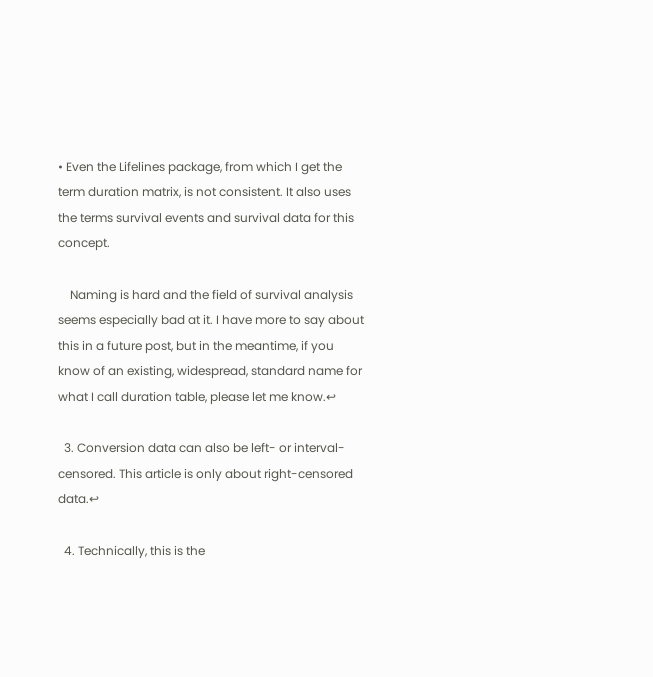• Even the Lifelines package, from which I get the term duration matrix, is not consistent. It also uses the terms survival events and survival data for this concept.

    Naming is hard and the field of survival analysis seems especially bad at it. I have more to say about this in a future post, but in the meantime, if you know of an existing, widespread, standard name for what I call duration table, please let me know.↩

  3. Conversion data can also be left- or interval-censored. This article is only about right-censored data.↩

  4. Technically, this is the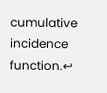cumulative incidence function.↩